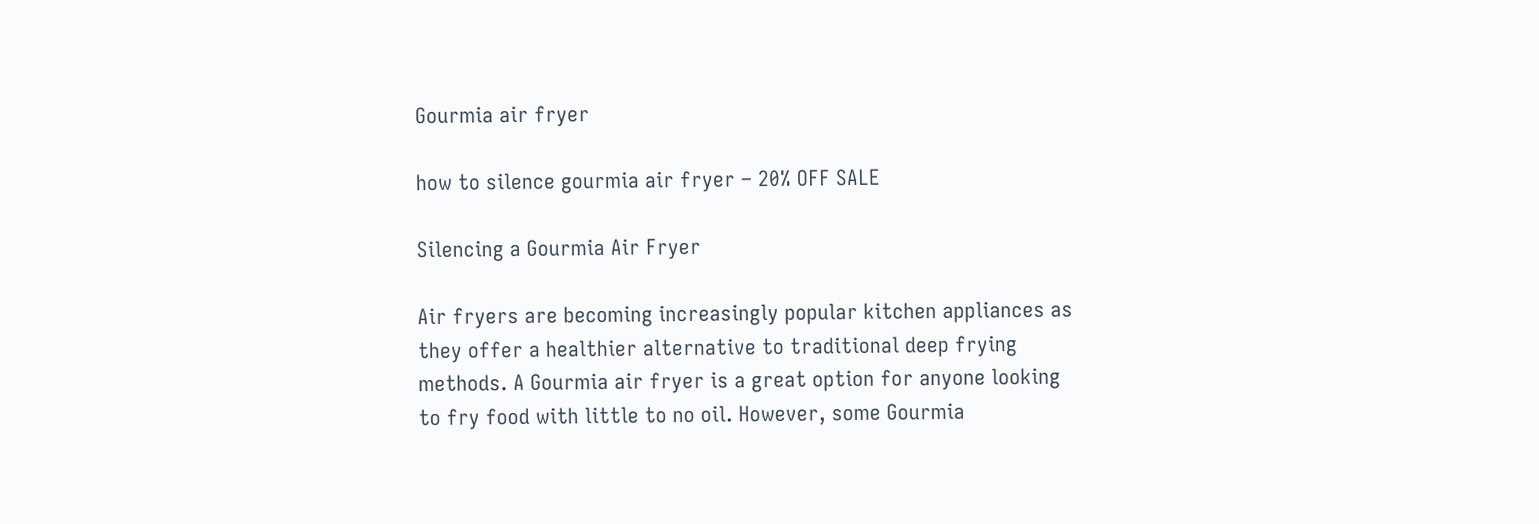Gourmia air fryer

how to silence gourmia air fryer – 20% OFF SALE

Silencing a Gourmia Air Fryer

Air fryers are becoming increasingly popular kitchen appliances as they offer a healthier alternative to traditional deep frying methods. A Gourmia air fryer is a great option for anyone looking to fry food with little to no oil. However, some Gourmia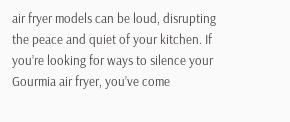air fryer models can be loud, disrupting the peace and quiet of your kitchen. If you’re looking for ways to silence your Gourmia air fryer, you’ve come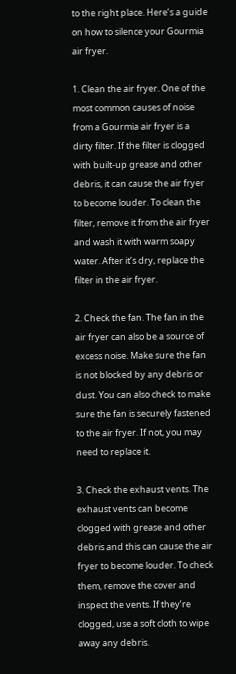to the right place. Here’s a guide on how to silence your Gourmia air fryer.

1. Clean the air fryer. One of the most common causes of noise from a Gourmia air fryer is a dirty filter. If the filter is clogged with built-up grease and other debris, it can cause the air fryer to become louder. To clean the filter, remove it from the air fryer and wash it with warm soapy water. After it’s dry, replace the filter in the air fryer.

2. Check the fan. The fan in the air fryer can also be a source of excess noise. Make sure the fan is not blocked by any debris or dust. You can also check to make sure the fan is securely fastened to the air fryer. If not, you may need to replace it.

3. Check the exhaust vents. The exhaust vents can become clogged with grease and other debris and this can cause the air fryer to become louder. To check them, remove the cover and inspect the vents. If they’re clogged, use a soft cloth to wipe away any debris.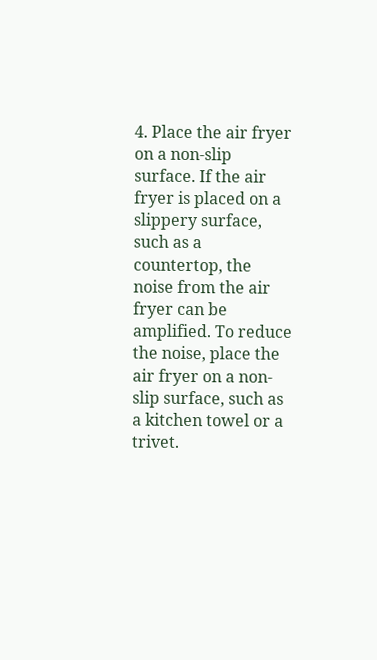4. Place the air fryer on a non-slip surface. If the air fryer is placed on a slippery surface, such as a countertop, the noise from the air fryer can be amplified. To reduce the noise, place the air fryer on a non-slip surface, such as a kitchen towel or a trivet.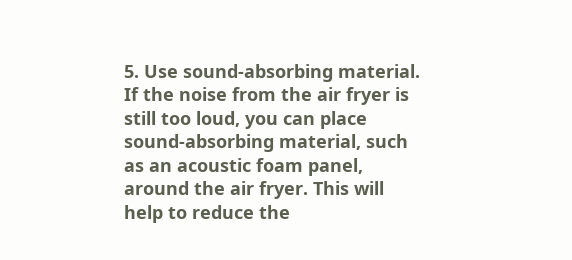5. Use sound-absorbing material. If the noise from the air fryer is still too loud, you can place sound-absorbing material, such as an acoustic foam panel, around the air fryer. This will help to reduce the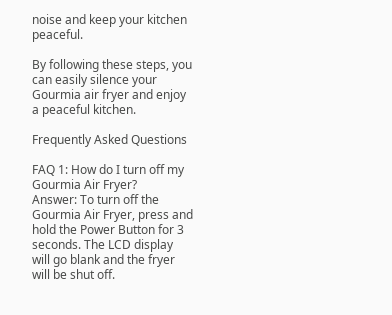noise and keep your kitchen peaceful.

By following these steps, you can easily silence your Gourmia air fryer and enjoy a peaceful kitchen.

Frequently Asked Questions

FAQ 1: How do I turn off my Gourmia Air Fryer?
Answer: To turn off the Gourmia Air Fryer, press and hold the Power Button for 3 seconds. The LCD display will go blank and the fryer will be shut off.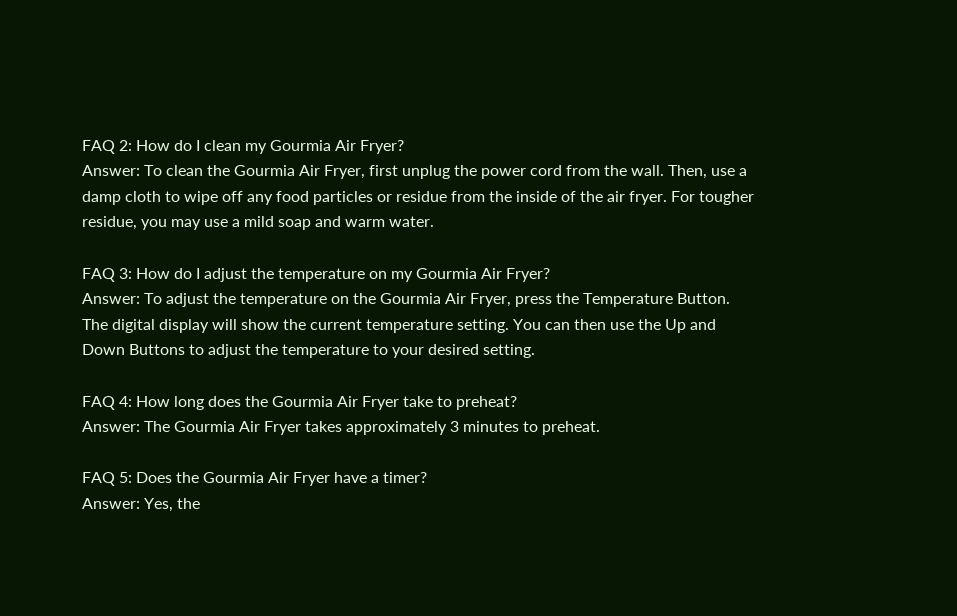FAQ 2: How do I clean my Gourmia Air Fryer?
Answer: To clean the Gourmia Air Fryer, first unplug the power cord from the wall. Then, use a damp cloth to wipe off any food particles or residue from the inside of the air fryer. For tougher residue, you may use a mild soap and warm water.

FAQ 3: How do I adjust the temperature on my Gourmia Air Fryer?
Answer: To adjust the temperature on the Gourmia Air Fryer, press the Temperature Button. The digital display will show the current temperature setting. You can then use the Up and Down Buttons to adjust the temperature to your desired setting.

FAQ 4: How long does the Gourmia Air Fryer take to preheat?
Answer: The Gourmia Air Fryer takes approximately 3 minutes to preheat.

FAQ 5: Does the Gourmia Air Fryer have a timer?
Answer: Yes, the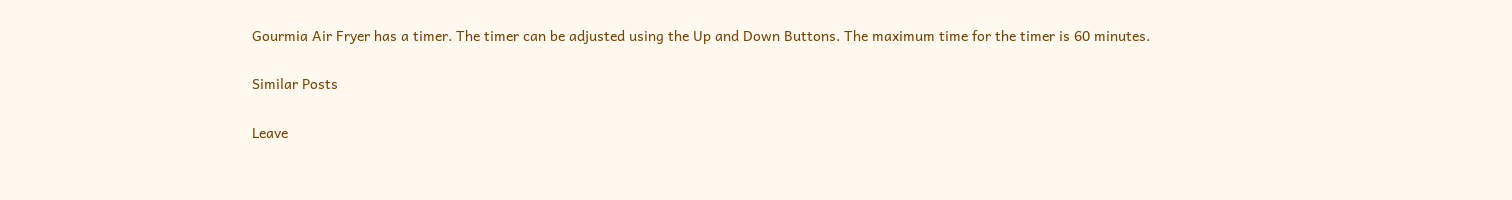Gourmia Air Fryer has a timer. The timer can be adjusted using the Up and Down Buttons. The maximum time for the timer is 60 minutes.

Similar Posts

Leave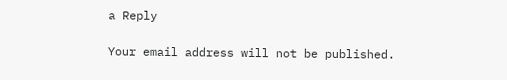a Reply

Your email address will not be published.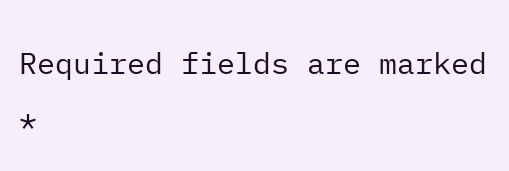Required fields are marked *